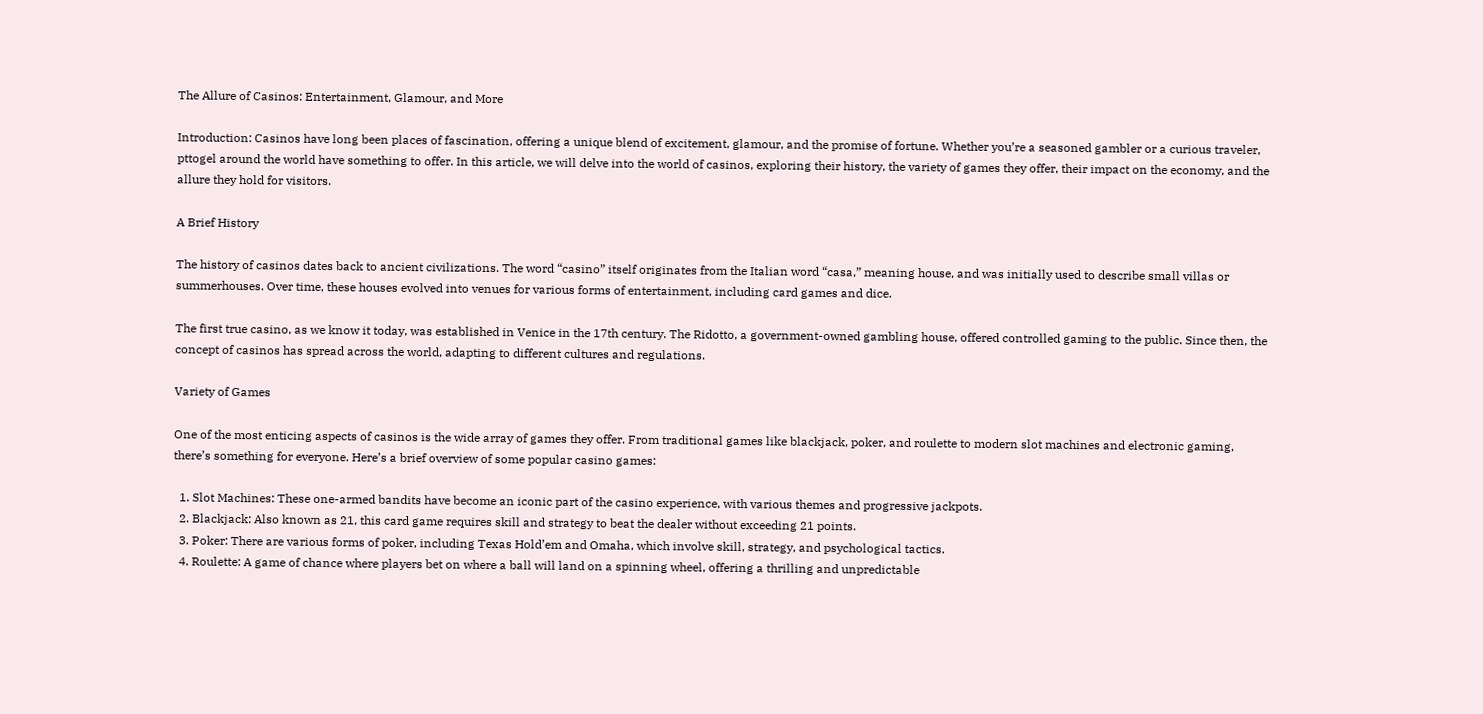The Allure of Casinos: Entertainment, Glamour, and More

Introduction: Casinos have long been places of fascination, offering a unique blend of excitement, glamour, and the promise of fortune. Whether you’re a seasoned gambler or a curious traveler, pttogel around the world have something to offer. In this article, we will delve into the world of casinos, exploring their history, the variety of games they offer, their impact on the economy, and the allure they hold for visitors.

A Brief History

The history of casinos dates back to ancient civilizations. The word “casino” itself originates from the Italian word “casa,” meaning house, and was initially used to describe small villas or summerhouses. Over time, these houses evolved into venues for various forms of entertainment, including card games and dice.

The first true casino, as we know it today, was established in Venice in the 17th century. The Ridotto, a government-owned gambling house, offered controlled gaming to the public. Since then, the concept of casinos has spread across the world, adapting to different cultures and regulations.

Variety of Games

One of the most enticing aspects of casinos is the wide array of games they offer. From traditional games like blackjack, poker, and roulette to modern slot machines and electronic gaming, there’s something for everyone. Here’s a brief overview of some popular casino games:

  1. Slot Machines: These one-armed bandits have become an iconic part of the casino experience, with various themes and progressive jackpots.
  2. Blackjack: Also known as 21, this card game requires skill and strategy to beat the dealer without exceeding 21 points.
  3. Poker: There are various forms of poker, including Texas Hold’em and Omaha, which involve skill, strategy, and psychological tactics.
  4. Roulette: A game of chance where players bet on where a ball will land on a spinning wheel, offering a thrilling and unpredictable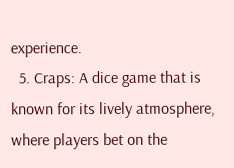experience.
  5. Craps: A dice game that is known for its lively atmosphere, where players bet on the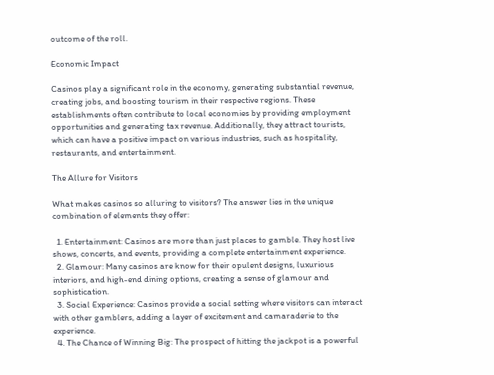outcome of the roll.

Economic Impact

Casinos play a significant role in the economy, generating substantial revenue, creating jobs, and boosting tourism in their respective regions. These establishments often contribute to local economies by providing employment opportunities and generating tax revenue. Additionally, they attract tourists, which can have a positive impact on various industries, such as hospitality, restaurants, and entertainment.

The Allure for Visitors

What makes casinos so alluring to visitors? The answer lies in the unique combination of elements they offer:

  1. Entertainment: Casinos are more than just places to gamble. They host live shows, concerts, and events, providing a complete entertainment experience.
  2. Glamour: Many casinos are know for their opulent designs, luxurious interiors, and high-end dining options, creating a sense of glamour and sophistication.
  3. Social Experience: Casinos provide a social setting where visitors can interact with other gamblers, adding a layer of excitement and camaraderie to the experience.
  4. The Chance of Winning Big: The prospect of hitting the jackpot is a powerful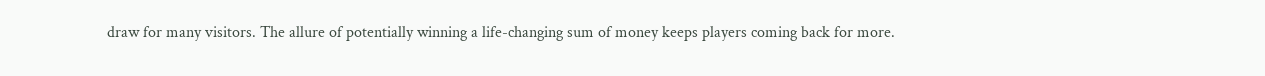draw for many visitors. The allure of potentially winning a life-changing sum of money keeps players coming back for more.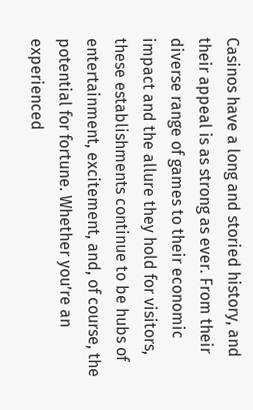Casinos have a long and storied history, and their appeal is as strong as ever. From their diverse range of games to their economic impact and the allure they hold for visitors, these establishments continue to be hubs of entertainment, excitement, and, of course, the potential for fortune. Whether you’re an experienced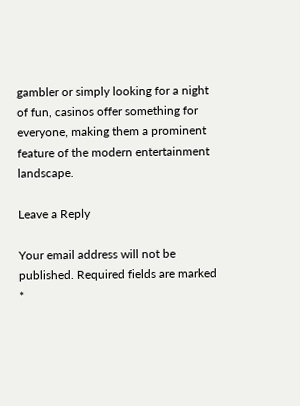gambler or simply looking for a night of fun, casinos offer something for everyone, making them a prominent feature of the modern entertainment landscape.

Leave a Reply

Your email address will not be published. Required fields are marked *